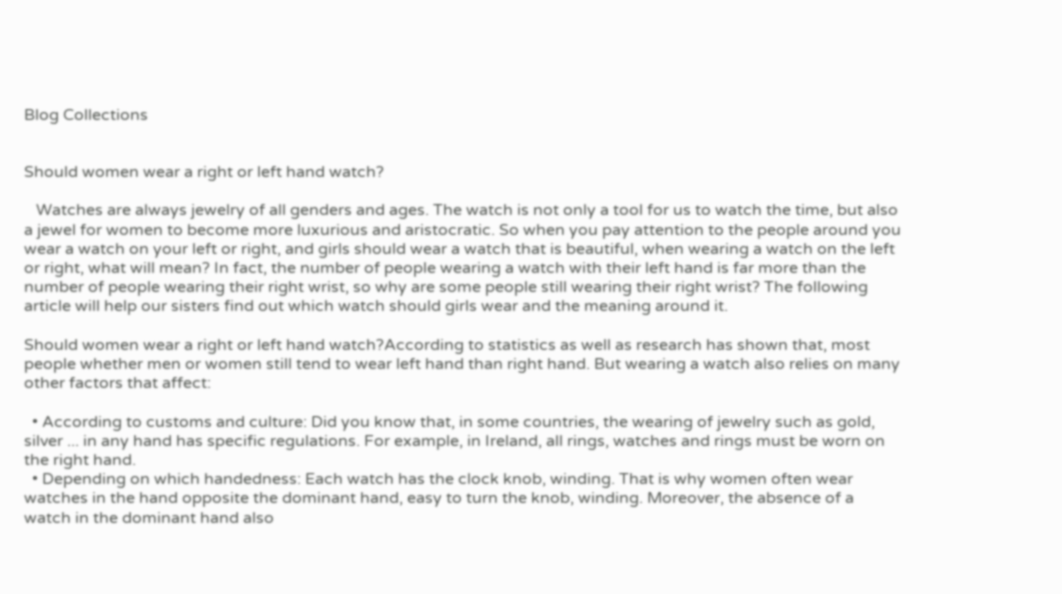Blog Collections


Should women wear a right or left hand watch?

   Watches are always jewelry of all genders and ages. The watch is not only a tool for us to watch the time, but also a jewel for women to become more luxurious and aristocratic. So when you pay attention to the people around you wear a watch on your left or right, and girls should wear a watch that is beautiful, when wearing a watch on the left or right, what will mean? In fact, the number of people wearing a watch with their left hand is far more than the number of people wearing their right wrist, so why are some people still wearing their right wrist? The following article will help our sisters find out which watch should girls wear and the meaning around it.

Should women wear a right or left hand watch?According to statistics as well as research has shown that, most people whether men or women still tend to wear left hand than right hand. But wearing a watch also relies on many other factors that affect:

  • According to customs and culture: Did you know that, in some countries, the wearing of jewelry such as gold, silver ... in any hand has specific regulations. For example, in Ireland, all rings, watches and rings must be worn on the right hand.
  • Depending on which handedness: Each watch has the clock knob, winding. That is why women often wear watches in the hand opposite the dominant hand, easy to turn the knob, winding. Moreover, the absence of a watch in the dominant hand also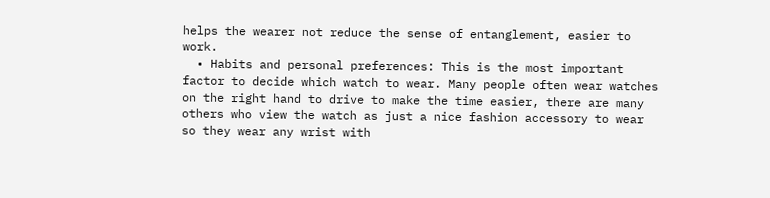helps the wearer not reduce the sense of entanglement, easier to work.
  • Habits and personal preferences: This is the most important factor to decide which watch to wear. Many people often wear watches on the right hand to drive to make the time easier, there are many others who view the watch as just a nice fashion accessory to wear so they wear any wrist with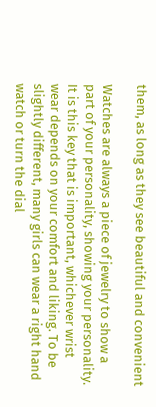them, as long as they see beautiful and convenient

Watches are always a piece of jewelry to show a part of your personality, showing your personality. It is this key that is important, whichever wrist wear depends on your comfort and liking. To be slightly different, many girls can wear a right hand watch or turn the dial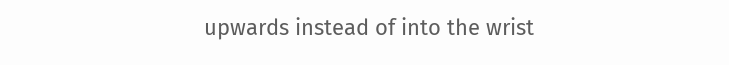upwards instead of into the wrist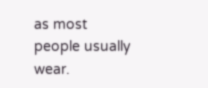as most people usually wear.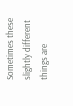Sometimes these slightly different things are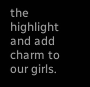the highlight and add charm to our girls.